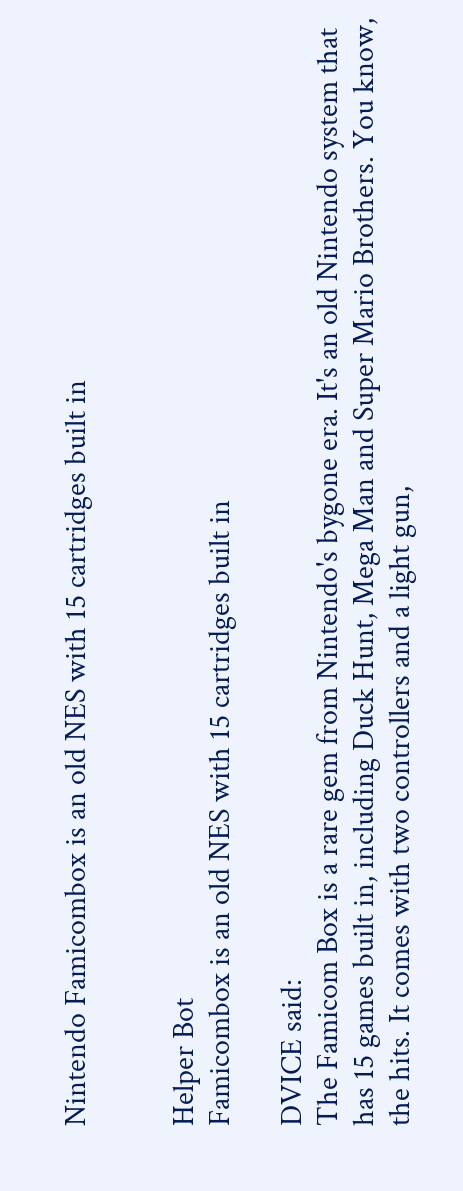Nintendo Famicombox is an old NES with 15 cartridges built in


Helper Bot
Famicombox is an old NES with 15 cartridges built in

DVICE said:
The Famicom Box is a rare gem from Nintendo's bygone era. It's an old Nintendo system that has 15 games built in, including Duck Hunt, Mega Man and Super Mario Brothers. You know, the hits. It comes with two controllers and a light gun,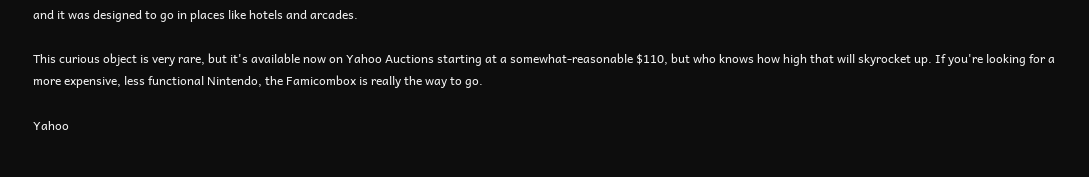and it was designed to go in places like hotels and arcades.

This curious object is very rare, but it's available now on Yahoo Auctions starting at a somewhat-reasonable $110, but who knows how high that will skyrocket up. If you're looking for a more expensive, less functional Nintendo, the Famicombox is really the way to go.

Yahoo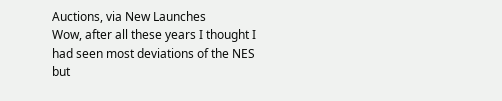Auctions, via New Launches
Wow, after all these years I thought I had seen most deviations of the NES but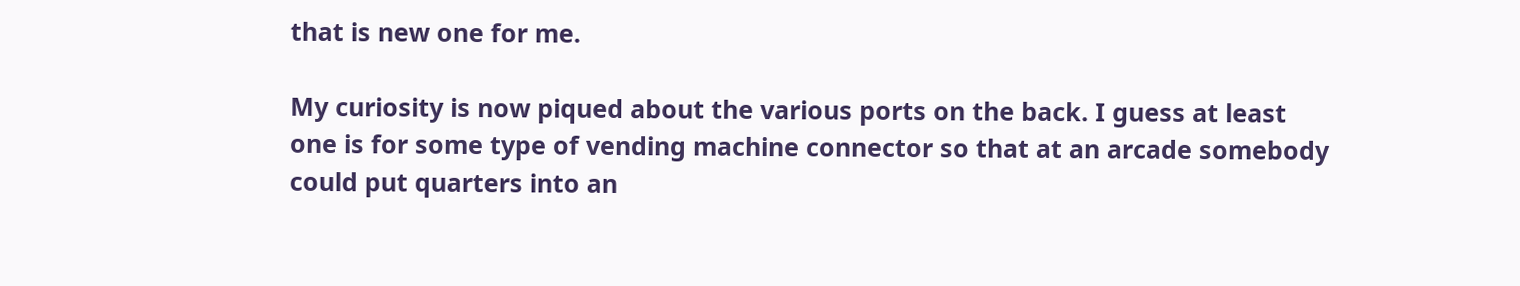that is new one for me.

My curiosity is now piqued about the various ports on the back. I guess at least one is for some type of vending machine connector so that at an arcade somebody could put quarters into an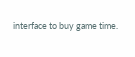interface to buy game time.